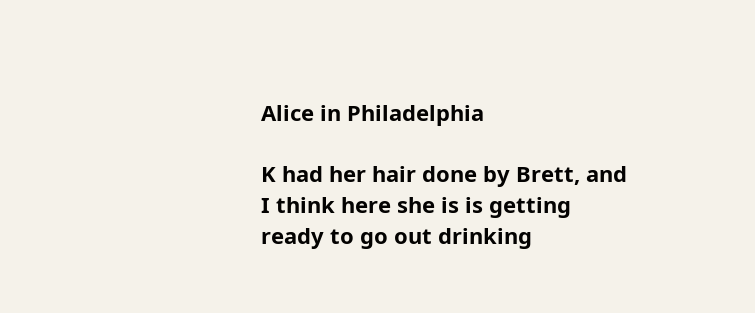Alice in Philadelphia

K had her hair done by Brett, and I think here she is is getting ready to go out drinking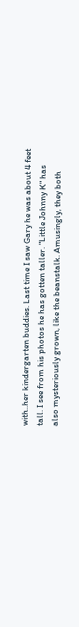with..her kindergarten buddies. Last time I saw Gary he was about 4 feet tall. I see from his photos he has gotten taller. "Little Johnny K" has also mysteriously grown, like the beanstalk. Amusingly, they both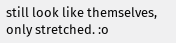still look like themselves, only stretched. :o